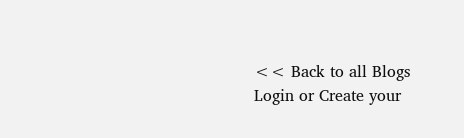<< Back to all Blogs
Login or Create your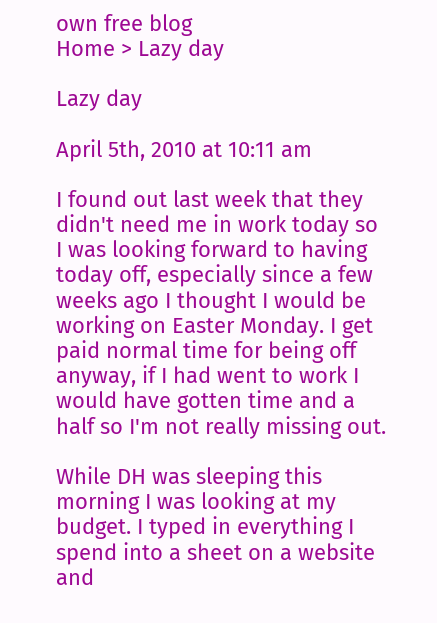own free blog
Home > Lazy day

Lazy day

April 5th, 2010 at 10:11 am

I found out last week that they didn't need me in work today so I was looking forward to having today off, especially since a few weeks ago I thought I would be working on Easter Monday. I get paid normal time for being off anyway, if I had went to work I would have gotten time and a half so I'm not really missing out.

While DH was sleeping this morning I was looking at my budget. I typed in everything I spend into a sheet on a website and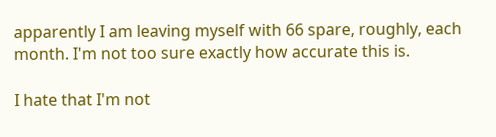apparently I am leaving myself with 66 spare, roughly, each month. I'm not too sure exactly how accurate this is.

I hate that I'm not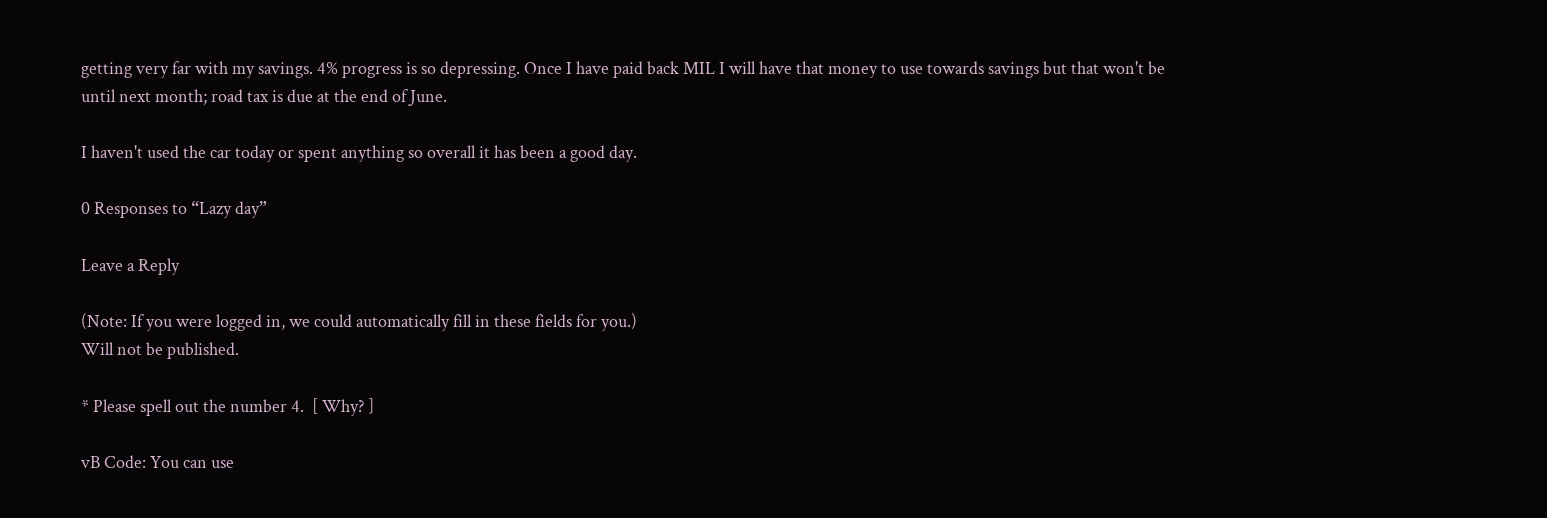getting very far with my savings. 4% progress is so depressing. Once I have paid back MIL I will have that money to use towards savings but that won't be until next month; road tax is due at the end of June.

I haven't used the car today or spent anything so overall it has been a good day.

0 Responses to “Lazy day”

Leave a Reply

(Note: If you were logged in, we could automatically fill in these fields for you.)
Will not be published.

* Please spell out the number 4.  [ Why? ]

vB Code: You can use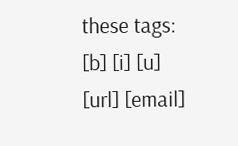these tags: [b] [i] [u] [url] [email]